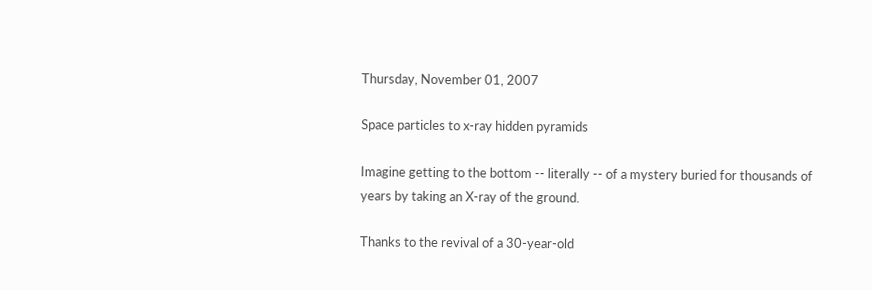Thursday, November 01, 2007

Space particles to x-ray hidden pyramids

Imagine getting to the bottom -- literally -- of a mystery buried for thousands of years by taking an X-ray of the ground.

Thanks to the revival of a 30-year-old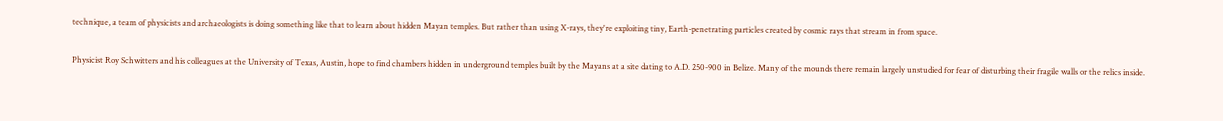technique, a team of physicists and archaeologists is doing something like that to learn about hidden Mayan temples. But rather than using X-rays, they're exploiting tiny, Earth-penetrating particles created by cosmic rays that stream in from space.

Physicist Roy Schwitters and his colleagues at the University of Texas, Austin, hope to find chambers hidden in underground temples built by the Mayans at a site dating to A.D. 250-900 in Belize. Many of the mounds there remain largely unstudied for fear of disturbing their fragile walls or the relics inside.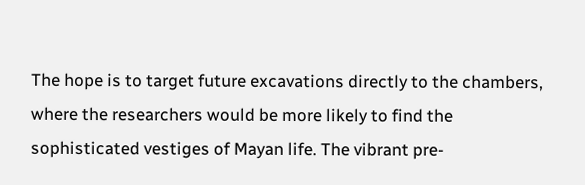The hope is to target future excavations directly to the chambers, where the researchers would be more likely to find the sophisticated vestiges of Mayan life. The vibrant pre-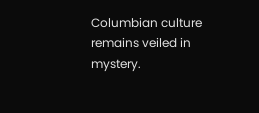Columbian culture remains veiled in mystery.